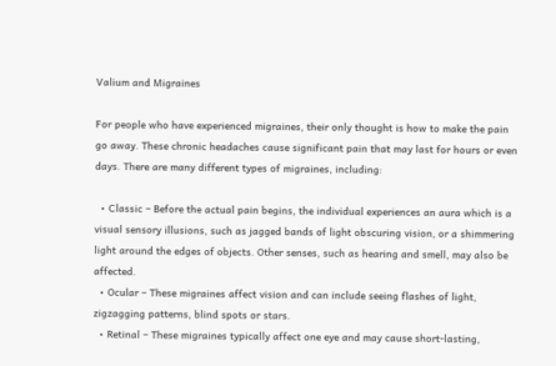Valium and Migraines

For people who have experienced migraines, their only thought is how to make the pain go away. These chronic headaches cause significant pain that may last for hours or even days. There are many different types of migraines, including:

  • Classic – Before the actual pain begins, the individual experiences an aura which is a visual sensory illusions, such as jagged bands of light obscuring vision, or a shimmering light around the edges of objects. Other senses, such as hearing and smell, may also be affected.
  • Ocular – These migraines affect vision and can include seeing flashes of light, zigzagging patterns, blind spots or stars.
  • Retinal – These migraines typically affect one eye and may cause short-lasting,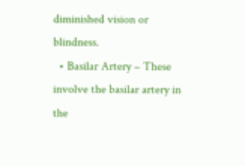diminished vision or blindness.
  • Basilar Artery – These involve the basilar artery in the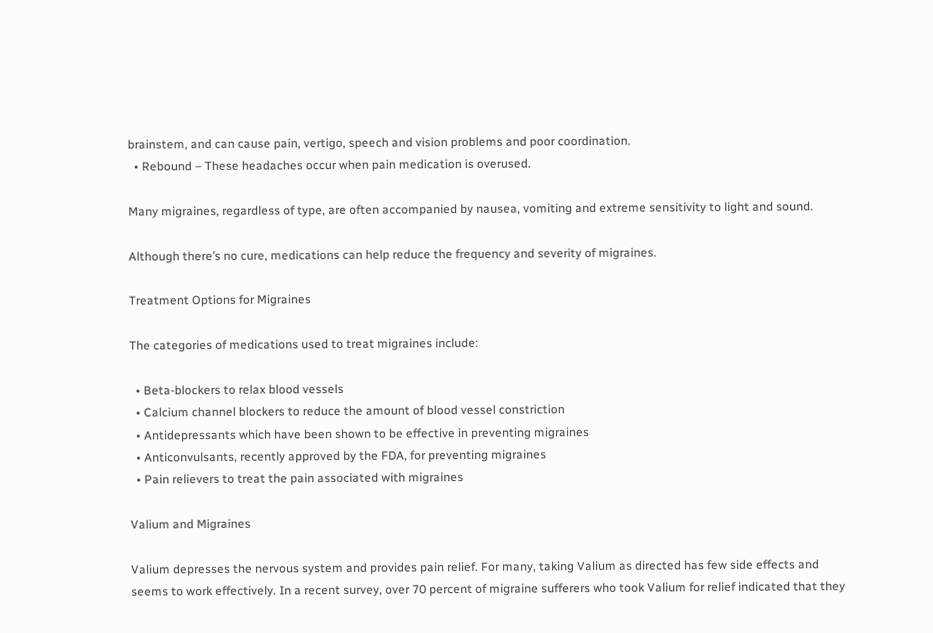brainstem, and can cause pain, vertigo, speech and vision problems and poor coordination.
  • Rebound – These headaches occur when pain medication is overused.

Many migraines, regardless of type, are often accompanied by nausea, vomiting and extreme sensitivity to light and sound.

Although there’s no cure, medications can help reduce the frequency and severity of migraines.

Treatment Options for Migraines

The categories of medications used to treat migraines include:

  • Beta-blockers to relax blood vessels
  • Calcium channel blockers to reduce the amount of blood vessel constriction
  • Antidepressants which have been shown to be effective in preventing migraines
  • Anticonvulsants, recently approved by the FDA, for preventing migraines
  • Pain relievers to treat the pain associated with migraines

Valium and Migraines

Valium depresses the nervous system and provides pain relief. For many, taking Valium as directed has few side effects and seems to work effectively. In a recent survey, over 70 percent of migraine sufferers who took Valium for relief indicated that they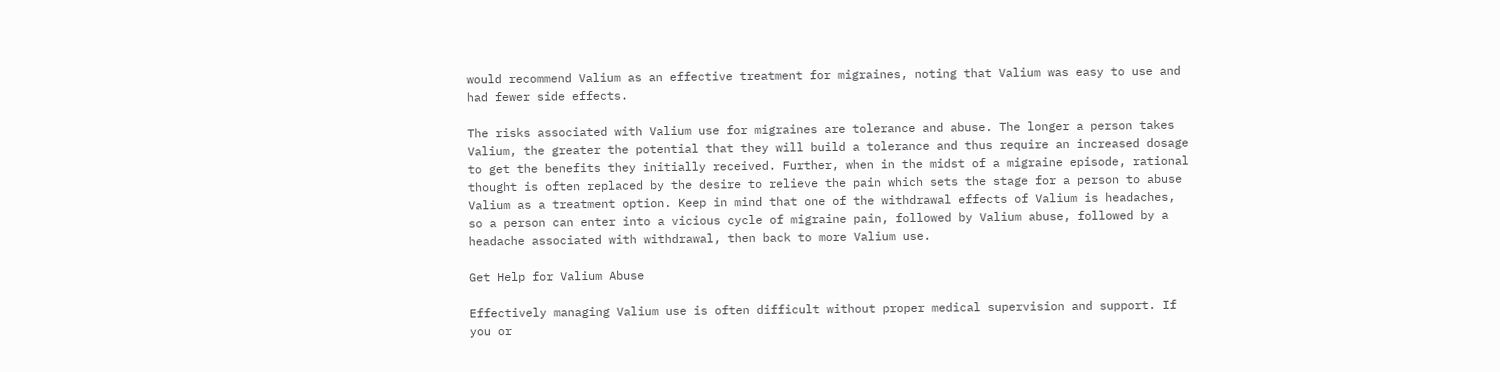would recommend Valium as an effective treatment for migraines, noting that Valium was easy to use and had fewer side effects.

The risks associated with Valium use for migraines are tolerance and abuse. The longer a person takes Valium, the greater the potential that they will build a tolerance and thus require an increased dosage to get the benefits they initially received. Further, when in the midst of a migraine episode, rational thought is often replaced by the desire to relieve the pain which sets the stage for a person to abuse Valium as a treatment option. Keep in mind that one of the withdrawal effects of Valium is headaches, so a person can enter into a vicious cycle of migraine pain, followed by Valium abuse, followed by a headache associated with withdrawal, then back to more Valium use.

Get Help for Valium Abuse

Effectively managing Valium use is often difficult without proper medical supervision and support. If you or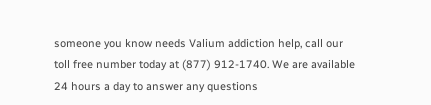someone you know needs Valium addiction help, call our toll free number today at (877) 912-1740. We are available 24 hours a day to answer any questions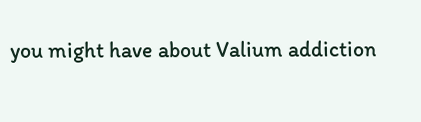you might have about Valium addiction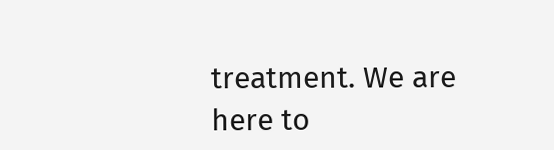treatment. We are here to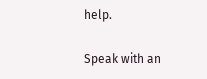help.

Speak with an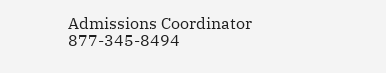Admissions Coordinator 877-345-8494